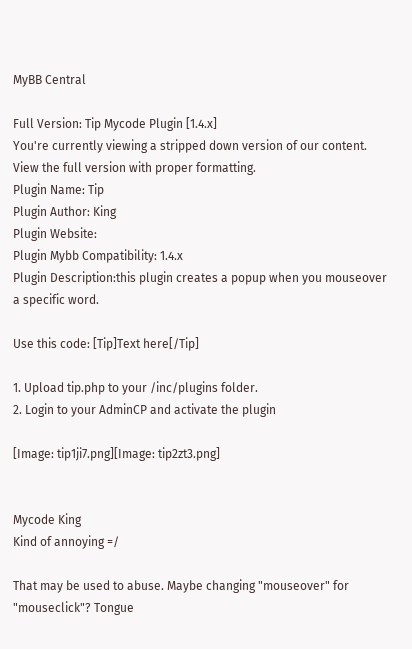MyBB Central

Full Version: Tip Mycode Plugin [1.4.x]
You're currently viewing a stripped down version of our content. View the full version with proper formatting.
Plugin Name: Tip
Plugin Author: King
Plugin Website:
Plugin Mybb Compatibility: 1.4.x
Plugin Description:this plugin creates a popup when you mouseover a specific word.

Use this code: [Tip]Text here[/Tip]

1. Upload tip.php to your /inc/plugins folder.
2. Login to your AdminCP and activate the plugin

[Image: tip1ji7.png][Image: tip2zt3.png]


Mycode King
Kind of annoying =/

That may be used to abuse. Maybe changing "mouseover" for "mouseclick"? Tongue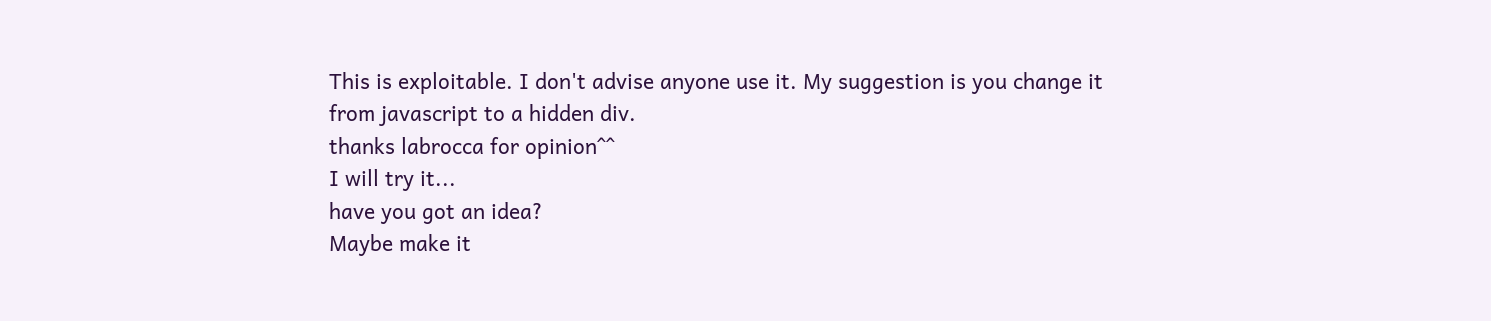This is exploitable. I don't advise anyone use it. My suggestion is you change it from javascript to a hidden div.
thanks labrocca for opinion^^
I will try it...
have you got an idea?
Maybe make it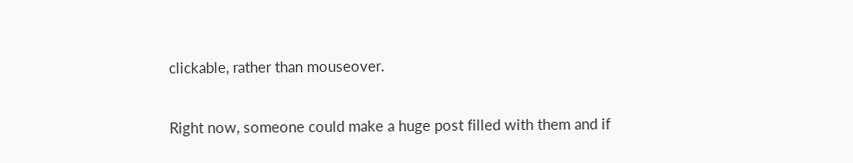clickable, rather than mouseover.

Right now, someone could make a huge post filled with them and if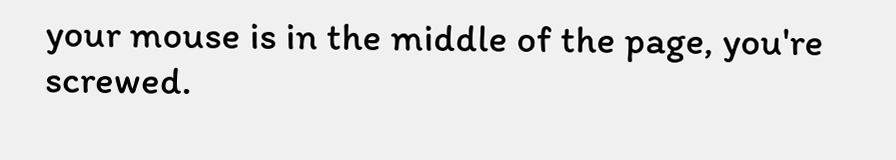your mouse is in the middle of the page, you're screwed.